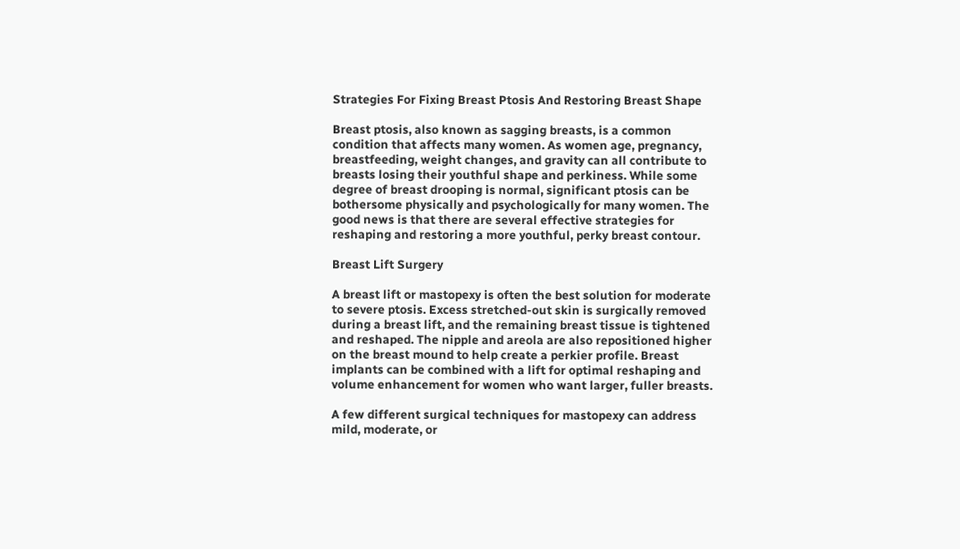Strategies For Fixing Breast Ptosis And Restoring Breast Shape

Breast ptosis, also known as sagging breasts, is a common condition that affects many women. As women age, pregnancy, breastfeeding, weight changes, and gravity can all contribute to breasts losing their youthful shape and perkiness. While some degree of breast drooping is normal, significant ptosis can be bothersome physically and psychologically for many women. The good news is that there are several effective strategies for reshaping and restoring a more youthful, perky breast contour.

Breast Lift Surgery

A breast lift or mastopexy is often the best solution for moderate to severe ptosis. Excess stretched-out skin is surgically removed during a breast lift, and the remaining breast tissue is tightened and reshaped. The nipple and areola are also repositioned higher on the breast mound to help create a perkier profile. Breast implants can be combined with a lift for optimal reshaping and volume enhancement for women who want larger, fuller breasts.

A few different surgical techniques for mastopexy can address mild, moderate, or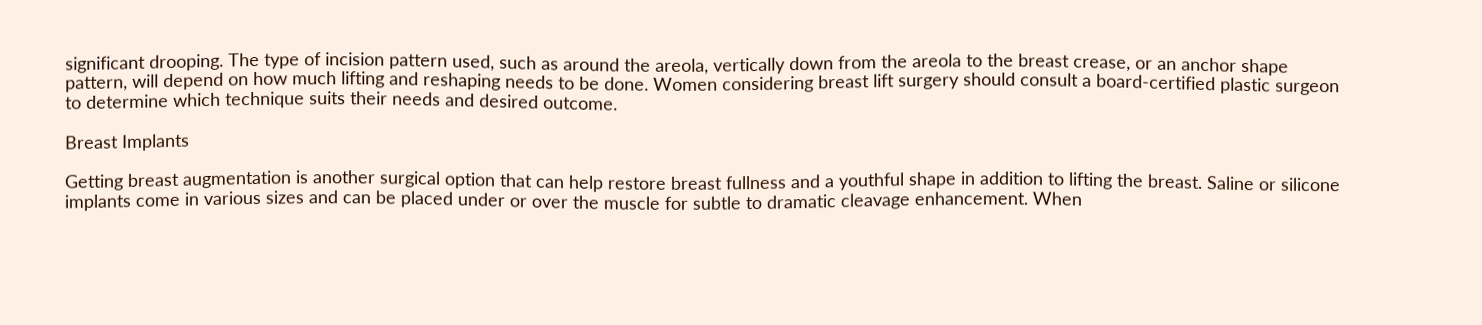significant drooping. The type of incision pattern used, such as around the areola, vertically down from the areola to the breast crease, or an anchor shape pattern, will depend on how much lifting and reshaping needs to be done. Women considering breast lift surgery should consult a board-certified plastic surgeon to determine which technique suits their needs and desired outcome.

Breast Implants

Getting breast augmentation is another surgical option that can help restore breast fullness and a youthful shape in addition to lifting the breast. Saline or silicone implants come in various sizes and can be placed under or over the muscle for subtle to dramatic cleavage enhancement. When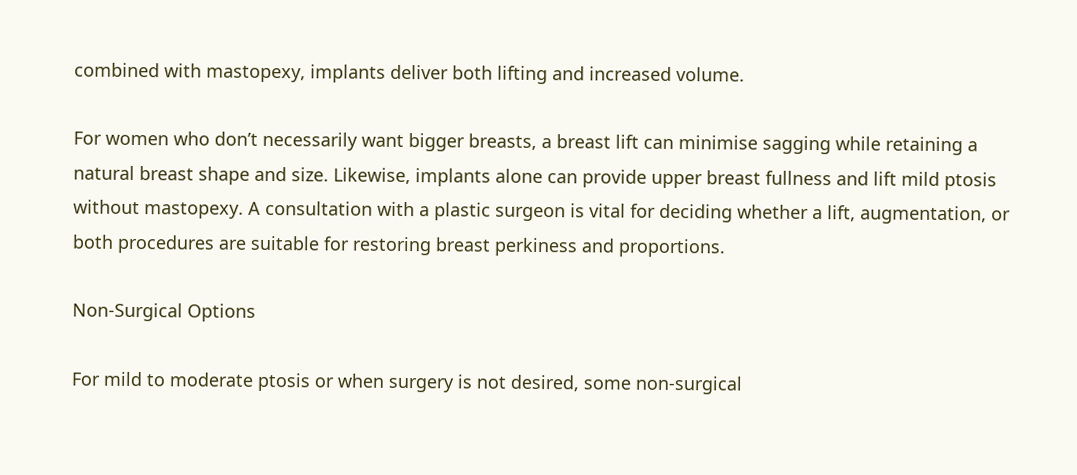combined with mastopexy, implants deliver both lifting and increased volume.

For women who don’t necessarily want bigger breasts, a breast lift can minimise sagging while retaining a natural breast shape and size. Likewise, implants alone can provide upper breast fullness and lift mild ptosis without mastopexy. A consultation with a plastic surgeon is vital for deciding whether a lift, augmentation, or both procedures are suitable for restoring breast perkiness and proportions.

Non-Surgical Options

For mild to moderate ptosis or when surgery is not desired, some non-surgical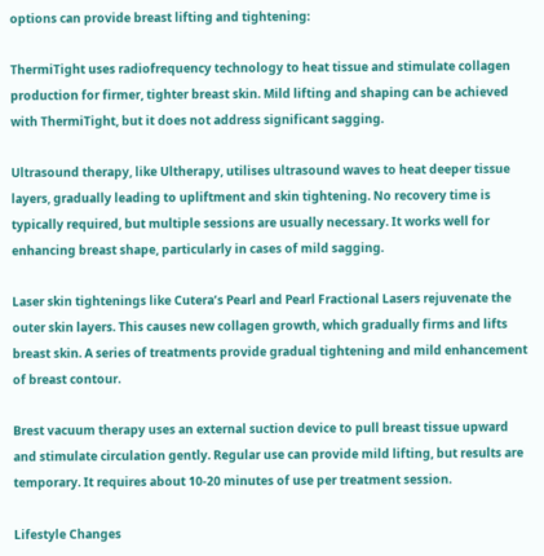options can provide breast lifting and tightening:

ThermiTight uses radiofrequency technology to heat tissue and stimulate collagen production for firmer, tighter breast skin. Mild lifting and shaping can be achieved with ThermiTight, but it does not address significant sagging.

Ultrasound therapy, like Ultherapy, utilises ultrasound waves to heat deeper tissue layers, gradually leading to upliftment and skin tightening. No recovery time is typically required, but multiple sessions are usually necessary. It works well for enhancing breast shape, particularly in cases of mild sagging.

Laser skin tightenings like Cutera’s Pearl and Pearl Fractional Lasers rejuvenate the outer skin layers. This causes new collagen growth, which gradually firms and lifts breast skin. A series of treatments provide gradual tightening and mild enhancement of breast contour.

Brest vacuum therapy uses an external suction device to pull breast tissue upward and stimulate circulation gently. Regular use can provide mild lifting, but results are temporary. It requires about 10-20 minutes of use per treatment session.

Lifestyle Changes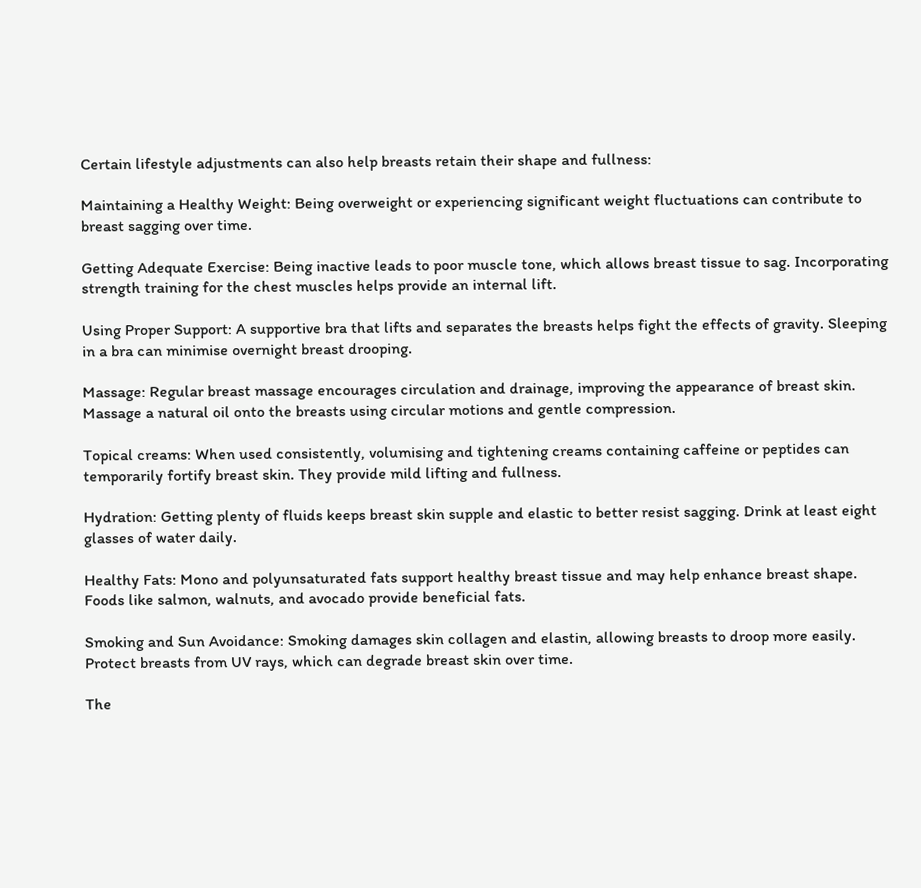Certain lifestyle adjustments can also help breasts retain their shape and fullness:

Maintaining a Healthy Weight: Being overweight or experiencing significant weight fluctuations can contribute to breast sagging over time.

Getting Adequate Exercise: Being inactive leads to poor muscle tone, which allows breast tissue to sag. Incorporating strength training for the chest muscles helps provide an internal lift.

Using Proper Support: A supportive bra that lifts and separates the breasts helps fight the effects of gravity. Sleeping in a bra can minimise overnight breast drooping.

Massage: Regular breast massage encourages circulation and drainage, improving the appearance of breast skin. Massage a natural oil onto the breasts using circular motions and gentle compression.

Topical creams: When used consistently, volumising and tightening creams containing caffeine or peptides can temporarily fortify breast skin. They provide mild lifting and fullness.

Hydration: Getting plenty of fluids keeps breast skin supple and elastic to better resist sagging. Drink at least eight glasses of water daily.

Healthy Fats: Mono and polyunsaturated fats support healthy breast tissue and may help enhance breast shape. Foods like salmon, walnuts, and avocado provide beneficial fats.

Smoking and Sun Avoidance: Smoking damages skin collagen and elastin, allowing breasts to droop more easily. Protect breasts from UV rays, which can degrade breast skin over time.

The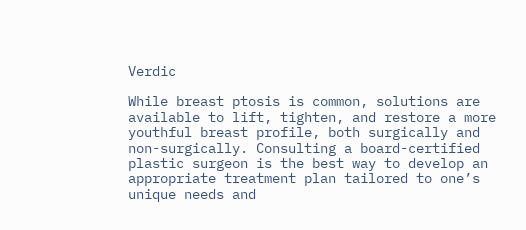Verdic

While breast ptosis is common, solutions are available to lift, tighten, and restore a more youthful breast profile, both surgically and non-surgically. Consulting a board-certified plastic surgeon is the best way to develop an appropriate treatment plan tailored to one’s unique needs and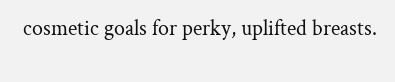cosmetic goals for perky, uplifted breasts.